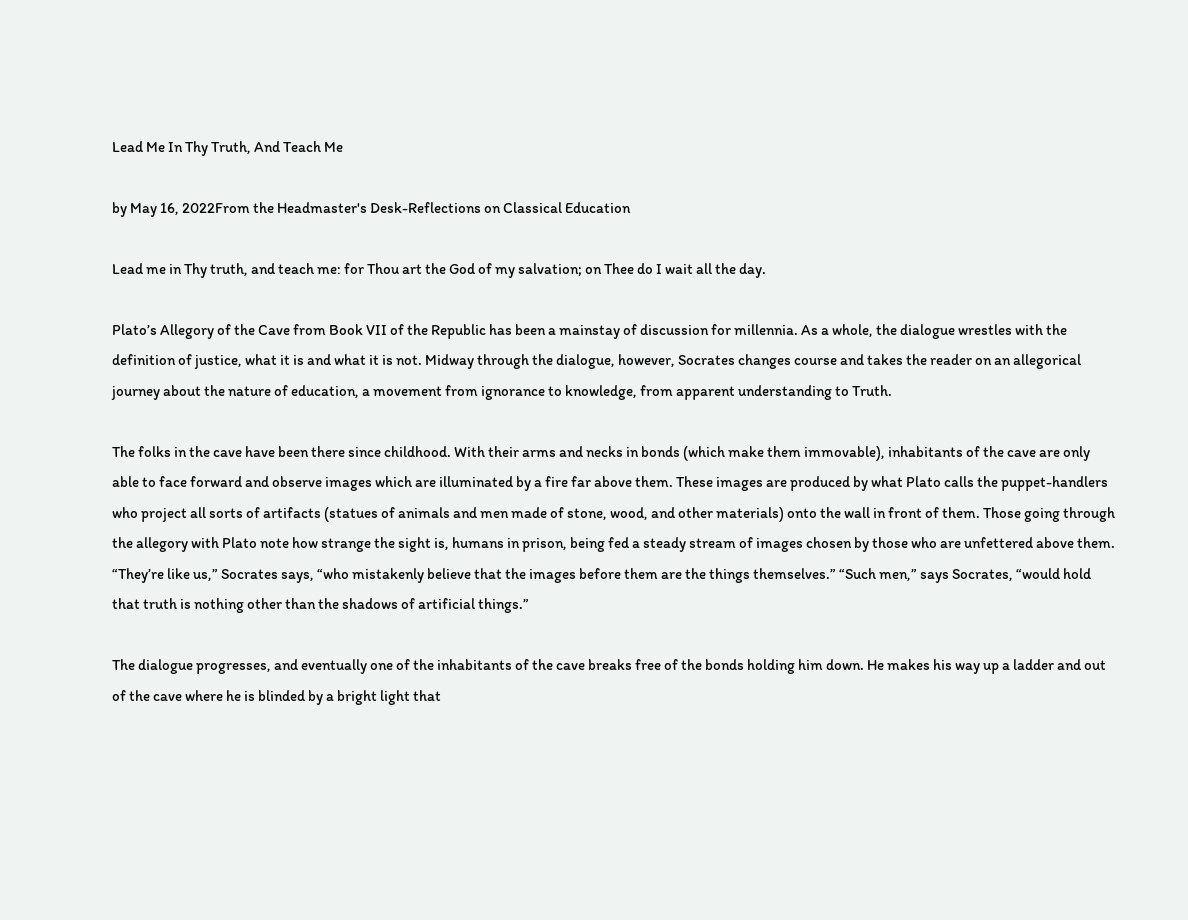Lead Me In Thy Truth, And Teach Me

by May 16, 2022From the Headmaster's Desk-Reflections on Classical Education

Lead me in Thy truth, and teach me: for Thou art the God of my salvation; on Thee do I wait all the day.

Plato’s Allegory of the Cave from Book VII of the Republic has been a mainstay of discussion for millennia. As a whole, the dialogue wrestles with the definition of justice, what it is and what it is not. Midway through the dialogue, however, Socrates changes course and takes the reader on an allegorical journey about the nature of education, a movement from ignorance to knowledge, from apparent understanding to Truth.

The folks in the cave have been there since childhood. With their arms and necks in bonds (which make them immovable), inhabitants of the cave are only able to face forward and observe images which are illuminated by a fire far above them. These images are produced by what Plato calls the puppet-handlers who project all sorts of artifacts (statues of animals and men made of stone, wood, and other materials) onto the wall in front of them. Those going through the allegory with Plato note how strange the sight is, humans in prison, being fed a steady stream of images chosen by those who are unfettered above them. “They’re like us,” Socrates says, “who mistakenly believe that the images before them are the things themselves.” “Such men,” says Socrates, “would hold that truth is nothing other than the shadows of artificial things.”

The dialogue progresses, and eventually one of the inhabitants of the cave breaks free of the bonds holding him down. He makes his way up a ladder and out of the cave where he is blinded by a bright light that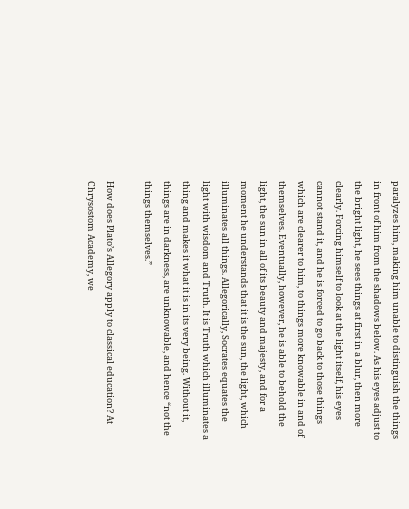paralyzes him, making him unable to distinguish the things in front of him from the shadows below. As his eyes adjust to the bright light, he sees things at first in a blur, then more clearly. Forcing himself to look at the light itself, his eyes cannot stand it, and he is forced to go back to those things which are clearer to him, to things more knowable in and of themselves. Eventually, however, he is able to behold the light, the sun in all of its beauty and majesty, and for a moment he understands that it is the sun, the light, which illuminates all things. Allegorically, Socrates equates the light with wisdom and Truth. It is Truth which illuminates a thing and makes it what it is in its very being. Without it, things are in darkness, are unknowable, and hence “not the things themselves.”

How does Plato’s Allegory apply to classical education? At Chrysostom Academy, we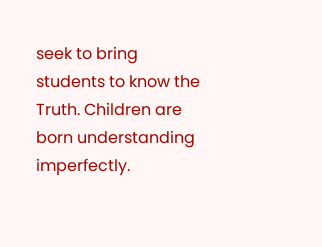seek to bring students to know the Truth. Children are born understanding imperfectly.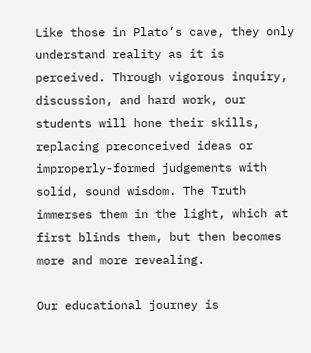Like those in Plato’s cave, they only understand reality as it is perceived. Through vigorous inquiry, discussion, and hard work, our students will hone their skills, replacing preconceived ideas or improperly-formed judgements with solid, sound wisdom. The Truth immerses them in the light, which at first blinds them, but then becomes more and more revealing.

Our educational journey is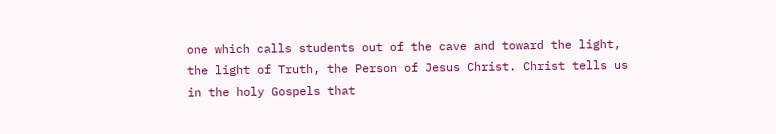one which calls students out of the cave and toward the light, the light of Truth, the Person of Jesus Christ. Christ tells us in the holy Gospels that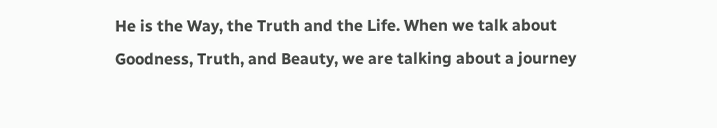He is the Way, the Truth and the Life. When we talk about Goodness, Truth, and Beauty, we are talking about a journey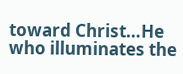toward Christ…He who illuminates the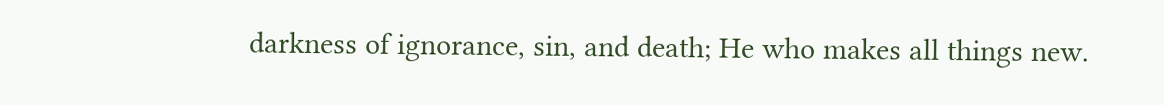darkness of ignorance, sin, and death; He who makes all things new.